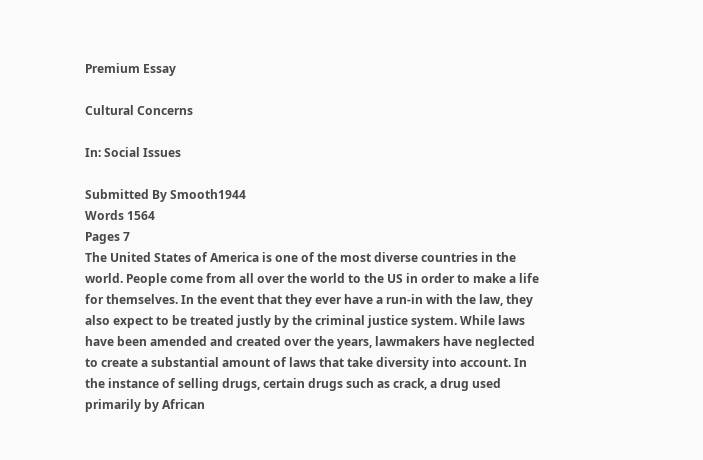Premium Essay

Cultural Concerns

In: Social Issues

Submitted By Smooth1944
Words 1564
Pages 7
The United States of America is one of the most diverse countries in the world. People come from all over the world to the US in order to make a life for themselves. In the event that they ever have a run-in with the law, they also expect to be treated justly by the criminal justice system. While laws have been amended and created over the years, lawmakers have neglected to create a substantial amount of laws that take diversity into account. In the instance of selling drugs, certain drugs such as crack, a drug used primarily by African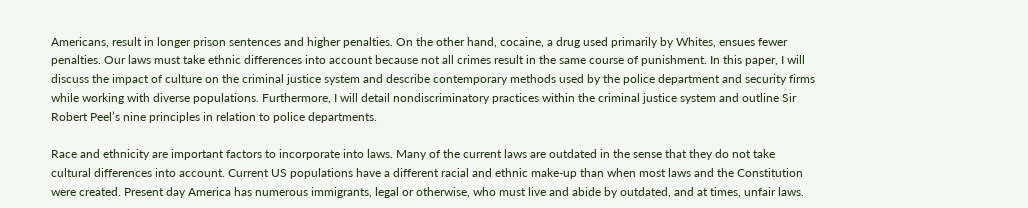Americans, result in longer prison sentences and higher penalties. On the other hand, cocaine, a drug used primarily by Whites, ensues fewer penalties. Our laws must take ethnic differences into account because not all crimes result in the same course of punishment. In this paper, I will discuss the impact of culture on the criminal justice system and describe contemporary methods used by the police department and security firms while working with diverse populations. Furthermore, I will detail nondiscriminatory practices within the criminal justice system and outline Sir Robert Peel’s nine principles in relation to police departments.

Race and ethnicity are important factors to incorporate into laws. Many of the current laws are outdated in the sense that they do not take cultural differences into account. Current US populations have a different racial and ethnic make-up than when most laws and the Constitution were created. Present day America has numerous immigrants, legal or otherwise, who must live and abide by outdated, and at times, unfair laws.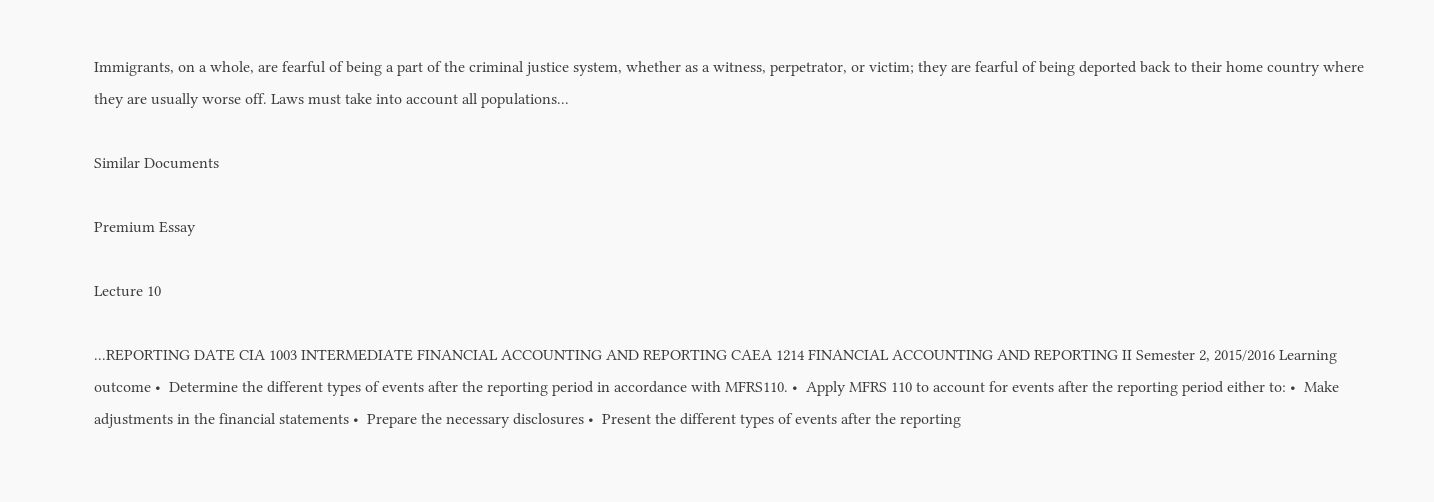Immigrants, on a whole, are fearful of being a part of the criminal justice system, whether as a witness, perpetrator, or victim; they are fearful of being deported back to their home country where they are usually worse off. Laws must take into account all populations...

Similar Documents

Premium Essay

Lecture 10

...REPORTING DATE CIA 1003 INTERMEDIATE FINANCIAL ACCOUNTING AND REPORTING CAEA 1214 FINANCIAL ACCOUNTING AND REPORTING II Semester 2, 2015/2016 Learning outcome •  Determine the different types of events after the reporting period in accordance with MFRS110. •  Apply MFRS 110 to account for events after the reporting period either to: •  Make adjustments in the financial statements •  Prepare the necessary disclosures •  Present the different types of events after the reporting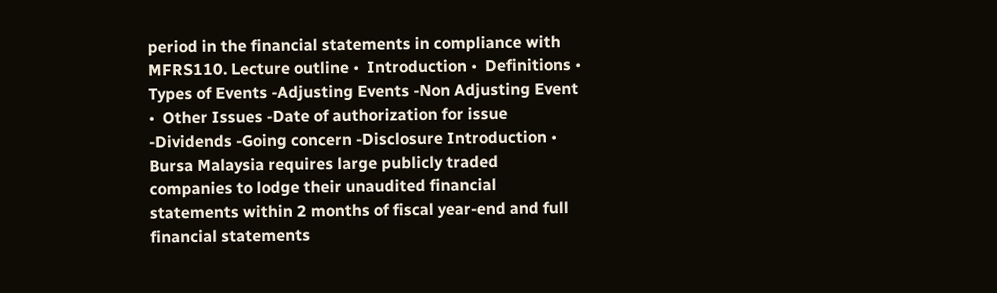period in the financial statements in compliance with MFRS110. Lecture outline •  Introduction •  Definitions •  Types of Events -Adjusting Events -Non Adjusting Event •  Other Issues -Date of authorization for issue -Dividends -Going concern -Disclosure Introduction •  Bursa Malaysia requires large publicly traded companies to lodge their unaudited financial statements within 2 months of fiscal year-end and full financial statements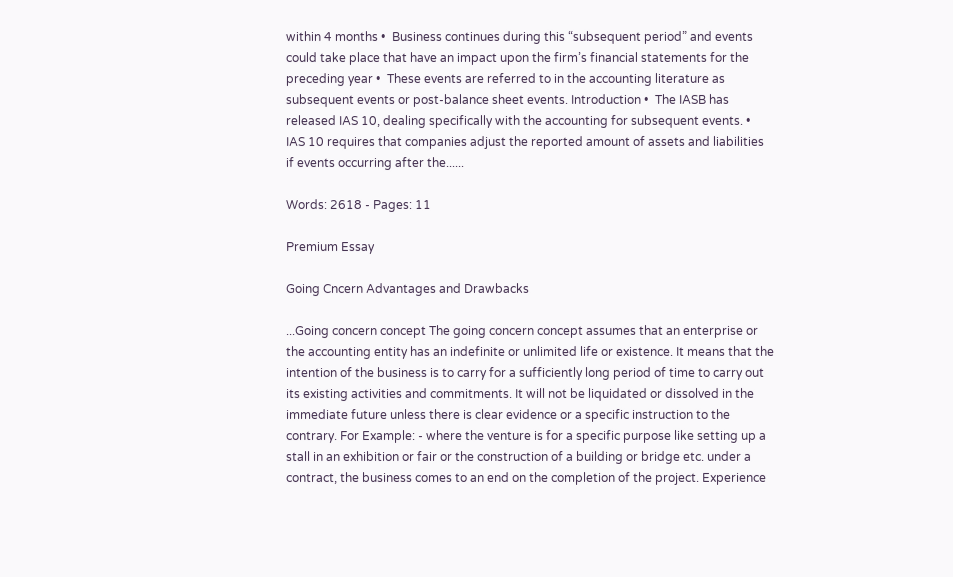within 4 months •  Business continues during this “subsequent period” and events could take place that have an impact upon the firm’s financial statements for the preceding year •  These events are referred to in the accounting literature as subsequent events or post-balance sheet events. Introduction •  The IASB has released IAS 10, dealing specifically with the accounting for subsequent events. •  IAS 10 requires that companies adjust the reported amount of assets and liabilities if events occurring after the......

Words: 2618 - Pages: 11

Premium Essay

Going Cncern Advantages and Drawbacks

...Going concern concept The going concern concept assumes that an enterprise or the accounting entity has an indefinite or unlimited life or existence. It means that the intention of the business is to carry for a sufficiently long period of time to carry out its existing activities and commitments. It will not be liquidated or dissolved in the immediate future unless there is clear evidence or a specific instruction to the contrary. For Example: - where the venture is for a specific purpose like setting up a stall in an exhibition or fair or the construction of a building or bridge etc. under a contract, the business comes to an end on the completion of the project. Experience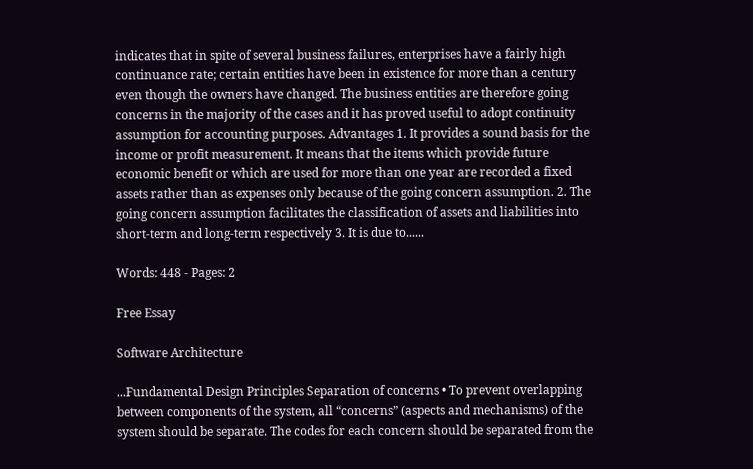indicates that in spite of several business failures, enterprises have a fairly high continuance rate; certain entities have been in existence for more than a century even though the owners have changed. The business entities are therefore going concerns in the majority of the cases and it has proved useful to adopt continuity assumption for accounting purposes. Advantages 1. It provides a sound basis for the income or profit measurement. It means that the items which provide future economic benefit or which are used for more than one year are recorded a fixed assets rather than as expenses only because of the going concern assumption. 2. The going concern assumption facilitates the classification of assets and liabilities into short-term and long-term respectively 3. It is due to......

Words: 448 - Pages: 2

Free Essay

Software Architecture

...Fundamental Design Principles Separation of concerns • To prevent overlapping between components of the system, all “concerns” (aspects and mechanisms) of the system should be separate. The codes for each concern should be separated from the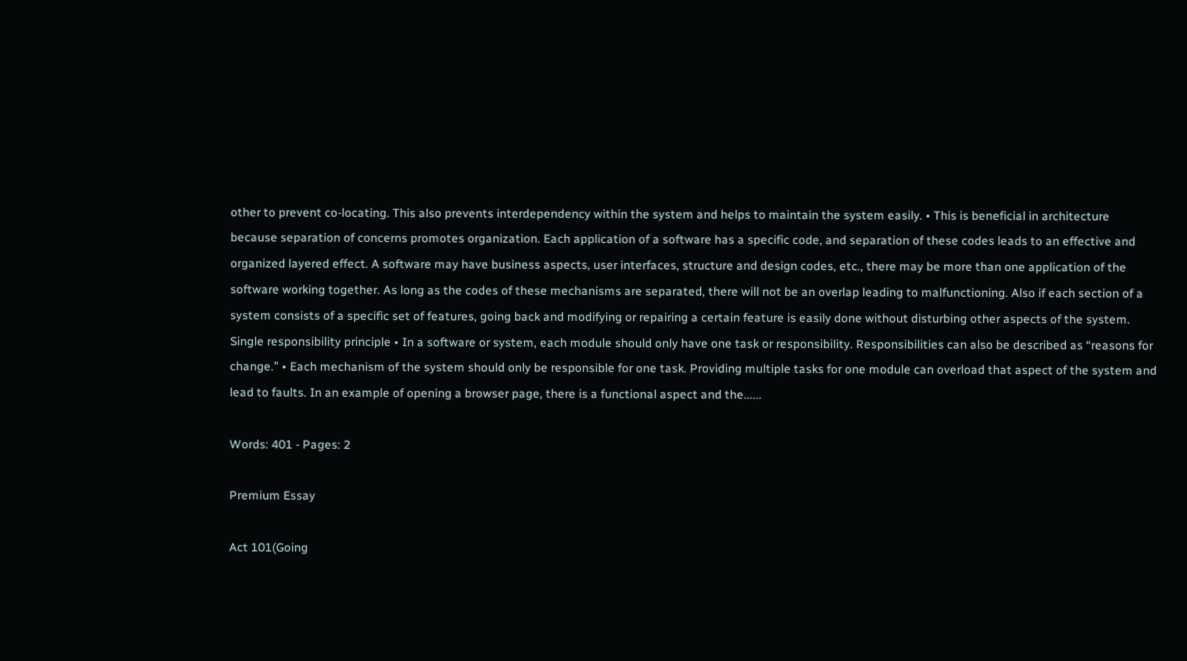other to prevent co-locating. This also prevents interdependency within the system and helps to maintain the system easily. • This is beneficial in architecture because separation of concerns promotes organization. Each application of a software has a specific code, and separation of these codes leads to an effective and organized layered effect. A software may have business aspects, user interfaces, structure and design codes, etc., there may be more than one application of the software working together. As long as the codes of these mechanisms are separated, there will not be an overlap leading to malfunctioning. Also if each section of a system consists of a specific set of features, going back and modifying or repairing a certain feature is easily done without disturbing other aspects of the system. Single responsibility principle • In a software or system, each module should only have one task or responsibility. Responsibilities can also be described as “reasons for change.” • Each mechanism of the system should only be responsible for one task. Providing multiple tasks for one module can overload that aspect of the system and lead to faults. In an example of opening a browser page, there is a functional aspect and the......

Words: 401 - Pages: 2

Premium Essay

Act 101(Going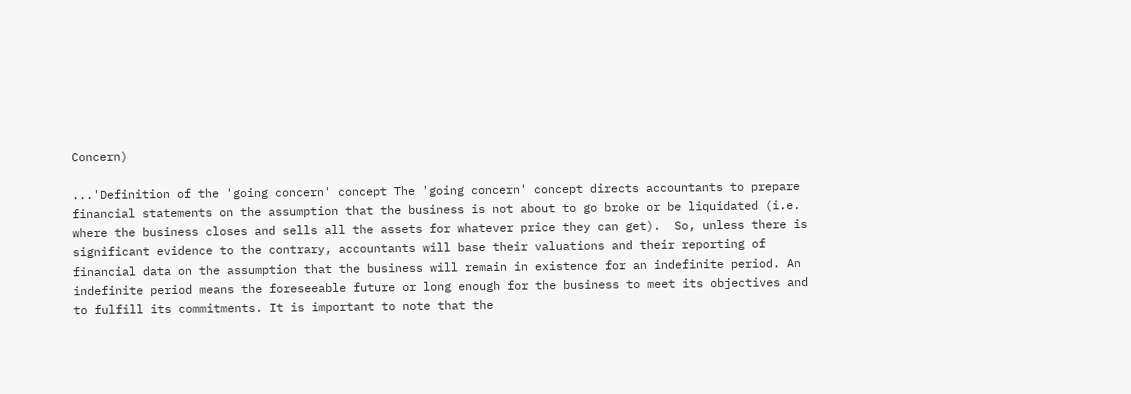Concern)

...'Definition of the 'going concern' concept The 'going concern' concept directs accountants to prepare financial statements on the assumption that the business is not about to go broke or be liquidated (i.e. where the business closes and sells all the assets for whatever price they can get).  So, unless there is significant evidence to the contrary, accountants will base their valuations and their reporting of financial data on the assumption that the business will remain in existence for an indefinite period. An indefinite period means the foreseeable future or long enough for the business to meet its objectives and to fulfill its commitments. It is important to note that the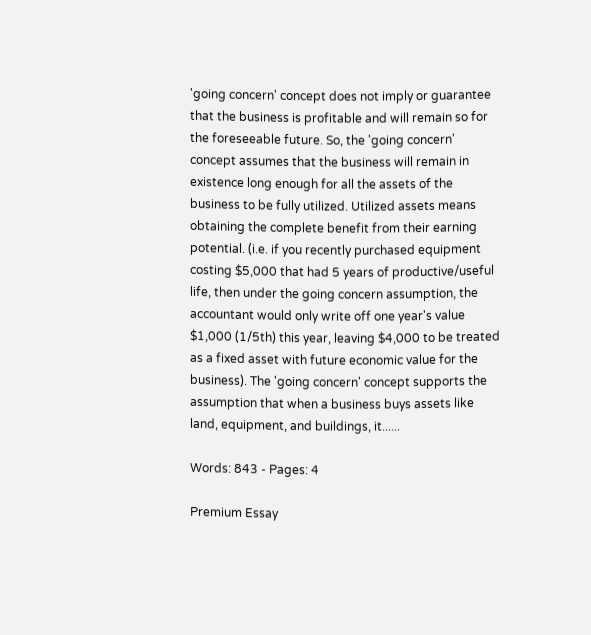'going concern' concept does not imply or guarantee that the business is profitable and will remain so for the foreseeable future. So, the 'going concern' concept assumes that the business will remain in existence long enough for all the assets of the business to be fully utilized. Utilized assets means obtaining the complete benefit from their earning potential. (i.e. if you recently purchased equipment costing $5,000 that had 5 years of productive/useful life, then under the going concern assumption, the accountant would only write off one year's value $1,000 (1/5th) this year, leaving $4,000 to be treated as a fixed asset with future economic value for the business). The 'going concern' concept supports the assumption that when a business buys assets like land, equipment, and buildings, it......

Words: 843 - Pages: 4

Premium Essay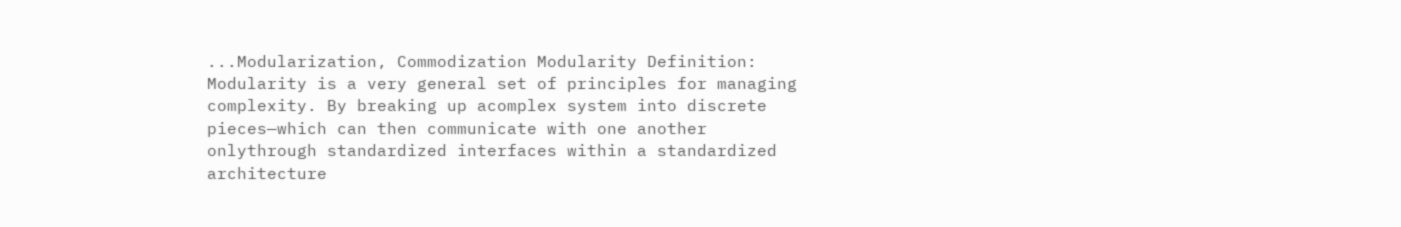...Modularization, Commodization Modularity Definition: Modularity is a very general set of principles for managing complexity. By breaking up acomplex system into discrete pieces—which can then communicate with one another onlythrough standardized interfaces within a standardized architecture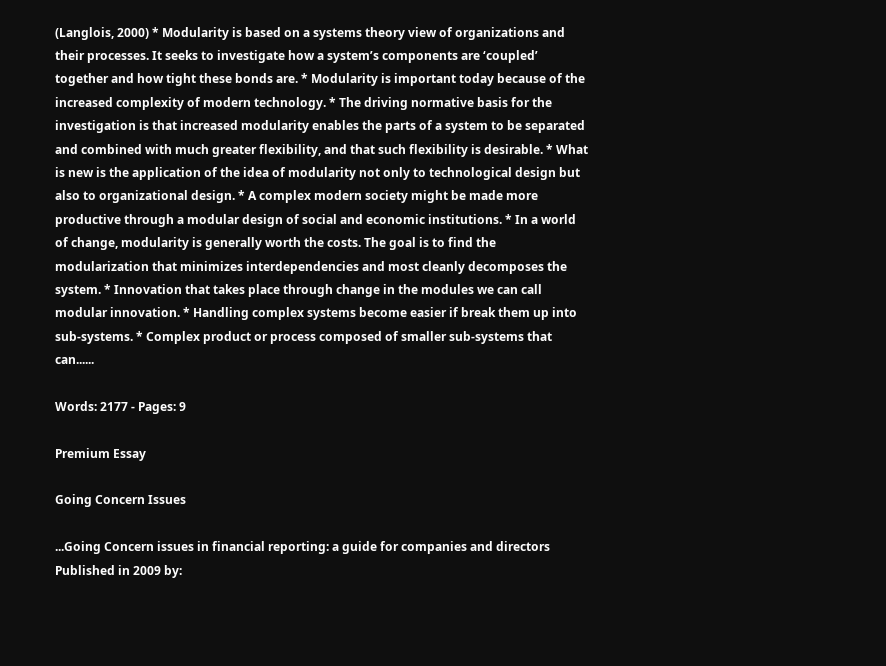(Langlois, 2000) * Modularity is based on a systems theory view of organizations and their processes. It seeks to investigate how a system’s components are ‘coupled’ together and how tight these bonds are. * Modularity is important today because of the increased complexity of modern technology. * The driving normative basis for the investigation is that increased modularity enables the parts of a system to be separated and combined with much greater flexibility, and that such flexibility is desirable. * What is new is the application of the idea of modularity not only to technological design but also to organizational design. * A complex modern society might be made more productive through a modular design of social and economic institutions. * In a world of change, modularity is generally worth the costs. The goal is to find the modularization that minimizes interdependencies and most cleanly decomposes the system. * Innovation that takes place through change in the modules we can call modular innovation. * Handling complex systems become easier if break them up into sub-systems. * Complex product or process composed of smaller sub-systems that can......

Words: 2177 - Pages: 9

Premium Essay

Going Concern Issues

...Going Concern issues in financial reporting: a guide for companies and directors Published in 2009 by: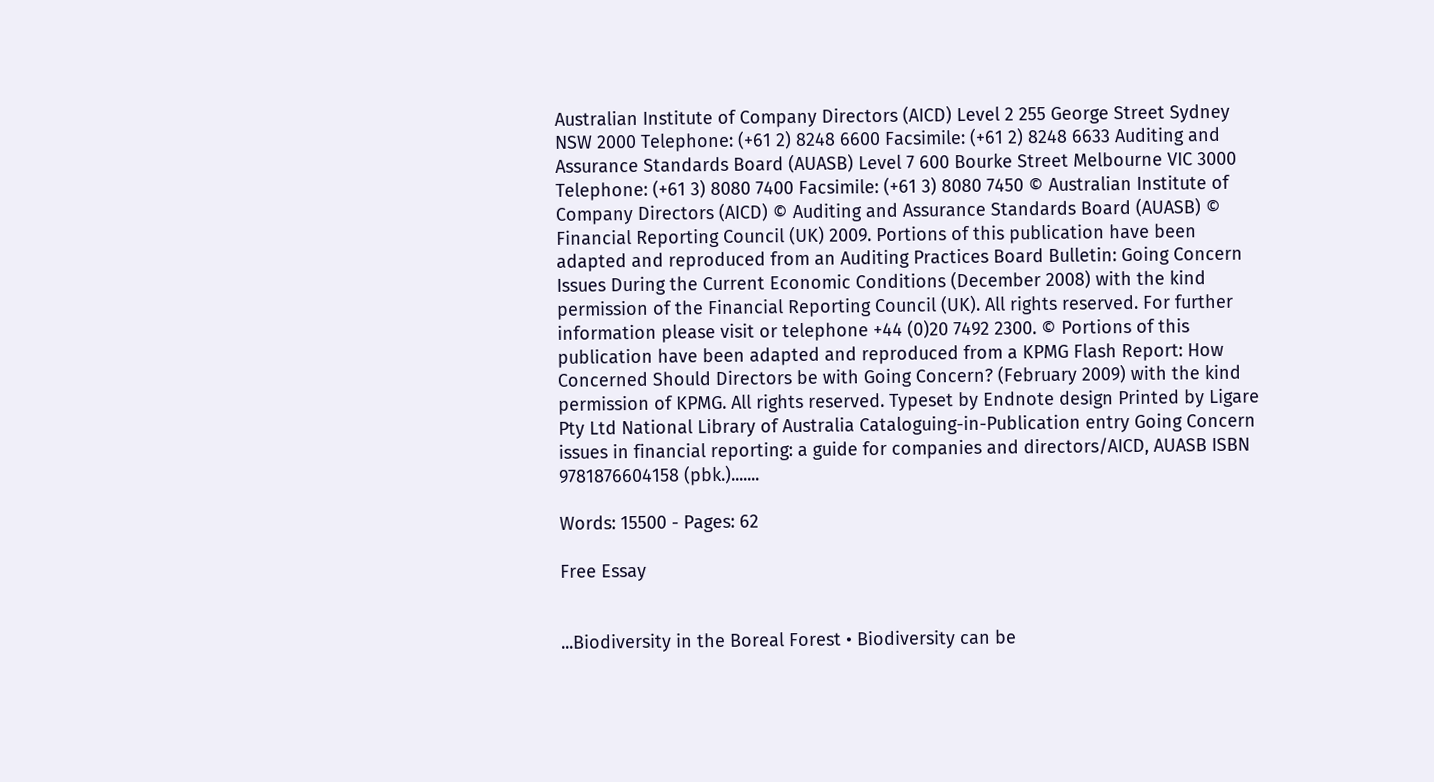Australian Institute of Company Directors (AICD) Level 2 255 George Street Sydney NSW 2000 Telephone: (+61 2) 8248 6600 Facsimile: (+61 2) 8248 6633 Auditing and Assurance Standards Board (AUASB) Level 7 600 Bourke Street Melbourne VIC 3000 Telephone: (+61 3) 8080 7400 Facsimile: (+61 3) 8080 7450 © Australian Institute of Company Directors (AICD) © Auditing and Assurance Standards Board (AUASB) © Financial Reporting Council (UK) 2009. Portions of this publication have been adapted and reproduced from an Auditing Practices Board Bulletin: Going Concern Issues During the Current Economic Conditions (December 2008) with the kind permission of the Financial Reporting Council (UK). All rights reserved. For further information please visit or telephone +44 (0)20 7492 2300. © Portions of this publication have been adapted and reproduced from a KPMG Flash Report: How Concerned Should Directors be with Going Concern? (February 2009) with the kind permission of KPMG. All rights reserved. Typeset by Endnote design Printed by Ligare Pty Ltd National Library of Australia Cataloguing-in-Publication entry Going Concern issues in financial reporting: a guide for companies and directors/AICD, AUASB ISBN 9781876604158 (pbk.).......

Words: 15500 - Pages: 62

Free Essay


...Biodiversity in the Boreal Forest • Biodiversity can be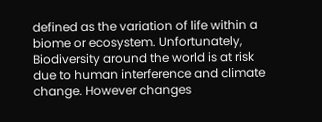defined as the variation of life within a biome or ecosystem. Unfortunately, Biodiversity around the world is at risk due to human interference and climate change. However changes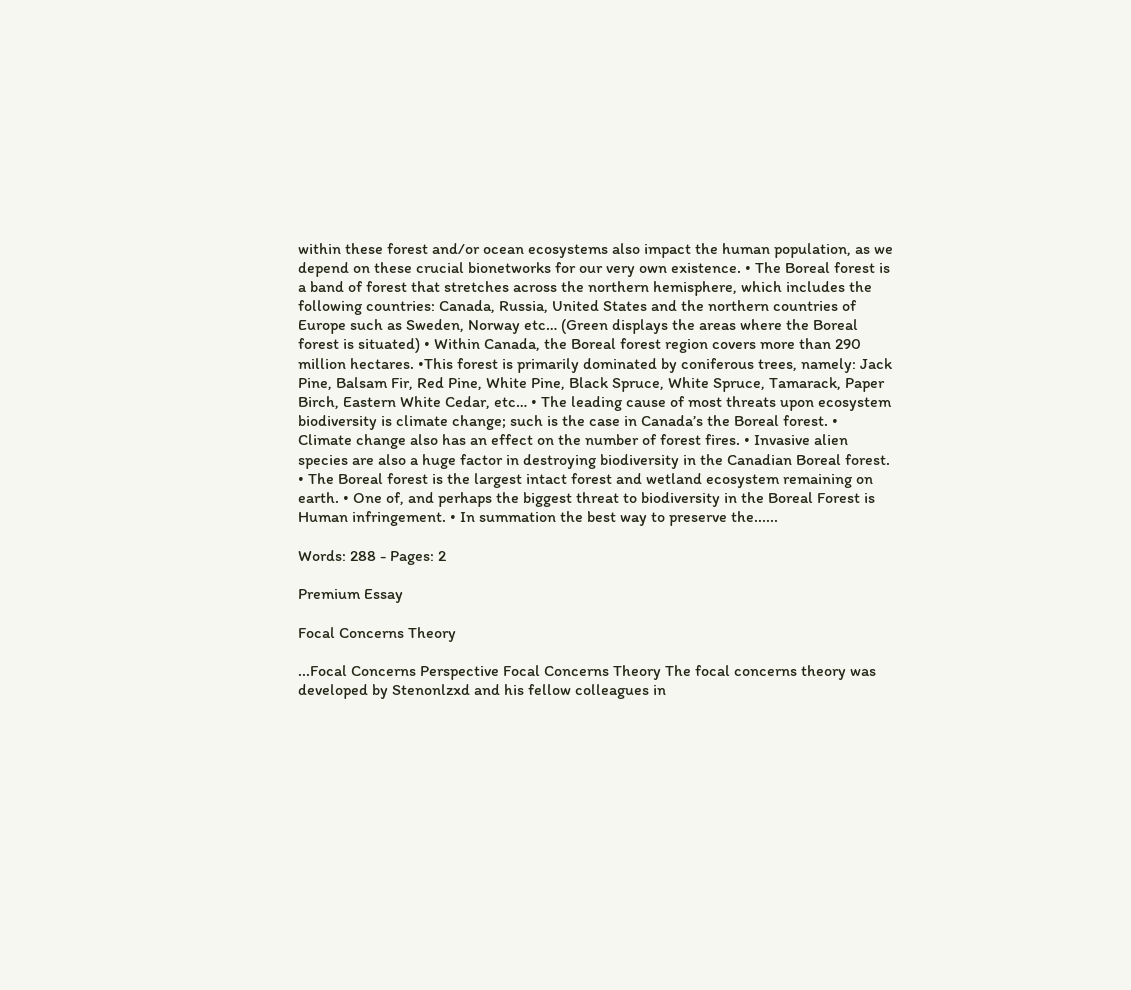within these forest and/or ocean ecosystems also impact the human population, as we depend on these crucial bionetworks for our very own existence. • The Boreal forest is a band of forest that stretches across the northern hemisphere, which includes the following countries: Canada, Russia, United States and the northern countries of Europe such as Sweden, Norway etc… (Green displays the areas where the Boreal forest is situated) • Within Canada, the Boreal forest region covers more than 290 million hectares. •This forest is primarily dominated by coniferous trees, namely: Jack Pine, Balsam Fir, Red Pine, White Pine, Black Spruce, White Spruce, Tamarack, Paper Birch, Eastern White Cedar, etc… • The leading cause of most threats upon ecosystem biodiversity is climate change; such is the case in Canada’s the Boreal forest. • Climate change also has an effect on the number of forest fires. • Invasive alien species are also a huge factor in destroying biodiversity in the Canadian Boreal forest. • The Boreal forest is the largest intact forest and wetland ecosystem remaining on earth. • One of, and perhaps the biggest threat to biodiversity in the Boreal Forest is Human infringement. • In summation the best way to preserve the......

Words: 288 - Pages: 2

Premium Essay

Focal Concerns Theory

...Focal Concerns Perspective Focal Concerns Theory The focal concerns theory was developed by Stenonlzxd and his fellow colleagues in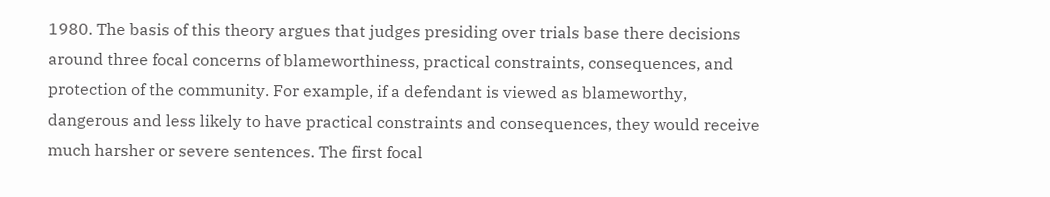1980. The basis of this theory argues that judges presiding over trials base there decisions around three focal concerns of blameworthiness, practical constraints, consequences, and protection of the community. For example, if a defendant is viewed as blameworthy, dangerous and less likely to have practical constraints and consequences, they would receive much harsher or severe sentences. The first focal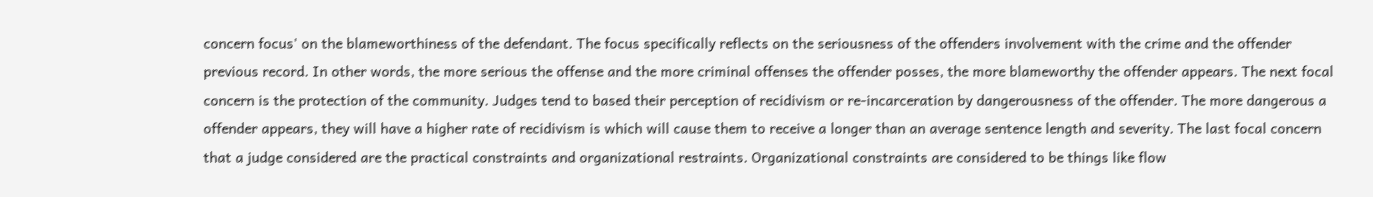concern focus' on the blameworthiness of the defendant. The focus specifically reflects on the seriousness of the offenders involvement with the crime and the offender previous record. In other words, the more serious the offense and the more criminal offenses the offender posses, the more blameworthy the offender appears. The next focal concern is the protection of the community. Judges tend to based their perception of recidivism or re-incarceration by dangerousness of the offender. The more dangerous a offender appears, they will have a higher rate of recidivism is which will cause them to receive a longer than an average sentence length and severity. The last focal concern that a judge considered are the practical constraints and organizational restraints. Organizational constraints are considered to be things like flow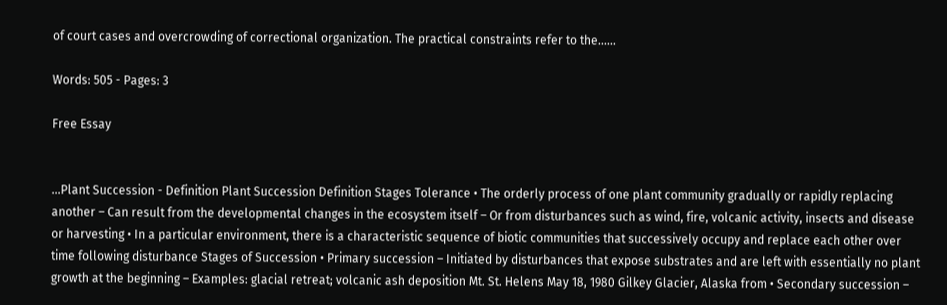of court cases and overcrowding of correctional organization. The practical constraints refer to the......

Words: 505 - Pages: 3

Free Essay


...Plant Succession - Definition Plant Succession Definition Stages Tolerance • The orderly process of one plant community gradually or rapidly replacing another – Can result from the developmental changes in the ecosystem itself – Or from disturbances such as wind, fire, volcanic activity, insects and disease or harvesting • In a particular environment, there is a characteristic sequence of biotic communities that successively occupy and replace each other over time following disturbance Stages of Succession • Primary succession – Initiated by disturbances that expose substrates and are left with essentially no plant growth at the beginning – Examples: glacial retreat; volcanic ash deposition Mt. St. Helens May 18, 1980 Gilkey Glacier, Alaska from • Secondary succession –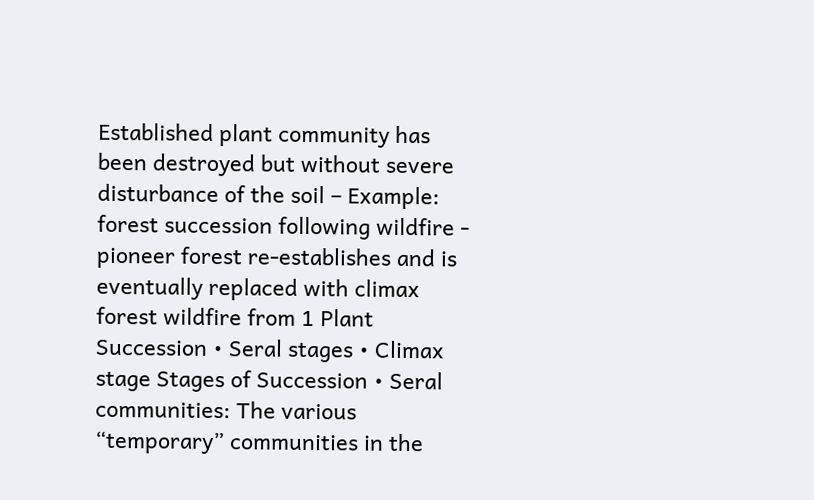Established plant community has been destroyed but without severe disturbance of the soil – Example: forest succession following wildfire - pioneer forest re-establishes and is eventually replaced with climax forest wildfire from 1 Plant Succession • Seral stages • Climax stage Stages of Succession • Seral communities: The various “temporary” communities in the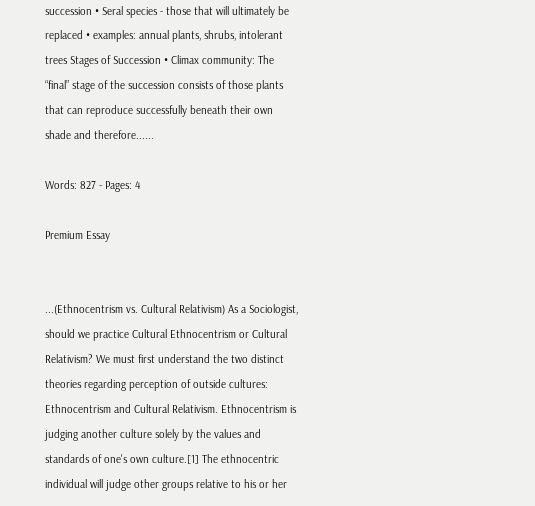succession • Seral species - those that will ultimately be replaced • examples: annual plants, shrubs, intolerant trees Stages of Succession • Climax community: The “final” stage of the succession consists of those plants that can reproduce successfully beneath their own shade and therefore......

Words: 827 - Pages: 4

Premium Essay


...(Ethnocentrism vs. Cultural Relativism) As a Sociologist, should we practice Cultural Ethnocentrism or Cultural Relativism? We must first understand the two distinct theories regarding perception of outside cultures: Ethnocentrism and Cultural Relativism. Ethnocentrism is judging another culture solely by the values and standards of one's own culture.[1] The ethnocentric individual will judge other groups relative to his or her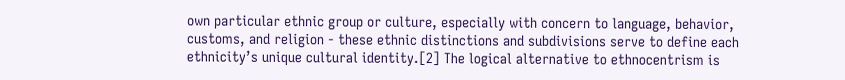own particular ethnic group or culture, especially with concern to language, behavior, customs, and religion - these ethnic distinctions and subdivisions serve to define each ethnicity’s unique cultural identity.[2] The logical alternative to ethnocentrism is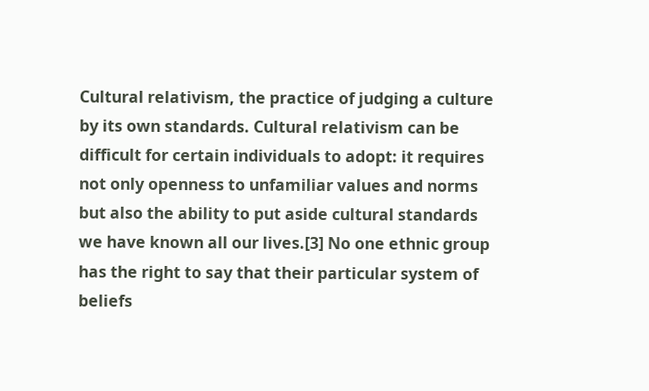Cultural relativism, the practice of judging a culture by its own standards. Cultural relativism can be difficult for certain individuals to adopt: it requires not only openness to unfamiliar values and norms but also the ability to put aside cultural standards we have known all our lives.[3] No one ethnic group has the right to say that their particular system of beliefs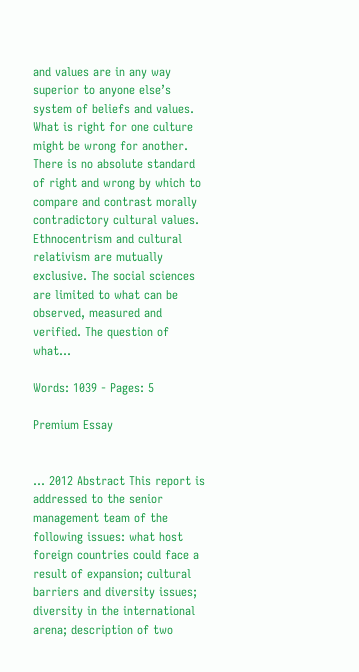and values are in any way superior to anyone else’s system of beliefs and values. What is right for one culture might be wrong for another. There is no absolute standard of right and wrong by which to compare and contrast morally contradictory cultural values. Ethnocentrism and cultural relativism are mutually exclusive. The social sciences are limited to what can be observed, measured and verified. The question of what...

Words: 1039 - Pages: 5

Premium Essay


... 2012 Abstract This report is addressed to the senior management team of the following issues: what host foreign countries could face a result of expansion; cultural barriers and diversity issues; diversity in the international arena; description of two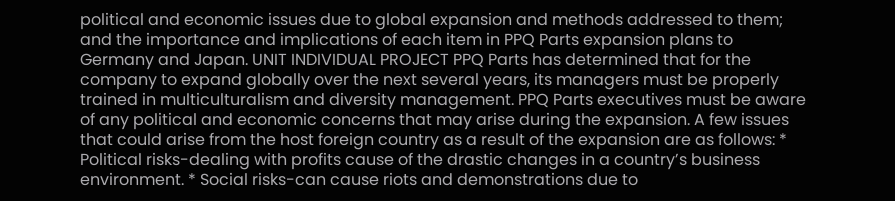political and economic issues due to global expansion and methods addressed to them; and the importance and implications of each item in PPQ Parts expansion plans to Germany and Japan. UNIT INDIVIDUAL PROJECT PPQ Parts has determined that for the company to expand globally over the next several years, its managers must be properly trained in multiculturalism and diversity management. PPQ Parts executives must be aware of any political and economic concerns that may arise during the expansion. A few issues that could arise from the host foreign country as a result of the expansion are as follows: * Political risks-dealing with profits cause of the drastic changes in a country’s business environment. * Social risks-can cause riots and demonstrations due to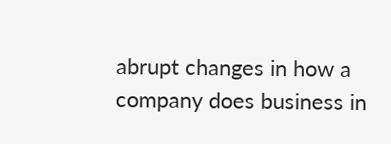abrupt changes in how a company does business in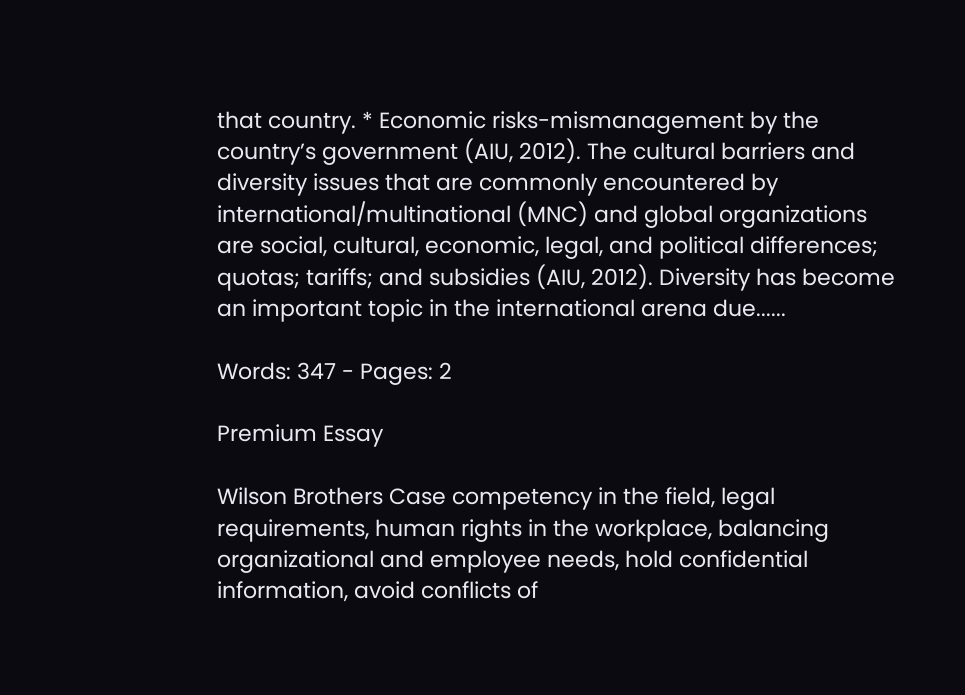that country. * Economic risks-mismanagement by the country’s government (AIU, 2012). The cultural barriers and diversity issues that are commonly encountered by international/multinational (MNC) and global organizations are social, cultural, economic, legal, and political differences; quotas; tariffs; and subsidies (AIU, 2012). Diversity has become an important topic in the international arena due......

Words: 347 - Pages: 2

Premium Essay

Wilson Brothers Case competency in the field, legal requirements, human rights in the workplace, balancing organizational and employee needs, hold confidential information, avoid conflicts of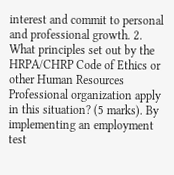interest and commit to personal and professional growth. 2. What principles set out by the HRPA/CHRP Code of Ethics or other Human Resources Professional organization apply in this situation? (5 marks). By implementing an employment test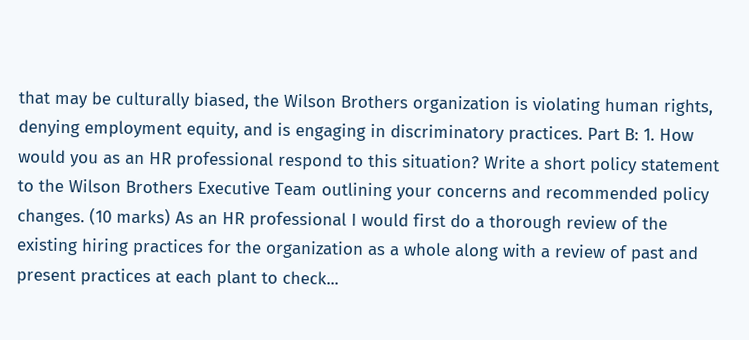that may be culturally biased, the Wilson Brothers organization is violating human rights, denying employment equity, and is engaging in discriminatory practices. Part B: 1. How would you as an HR professional respond to this situation? Write a short policy statement to the Wilson Brothers Executive Team outlining your concerns and recommended policy changes. (10 marks) As an HR professional I would first do a thorough review of the existing hiring practices for the organization as a whole along with a review of past and present practices at each plant to check...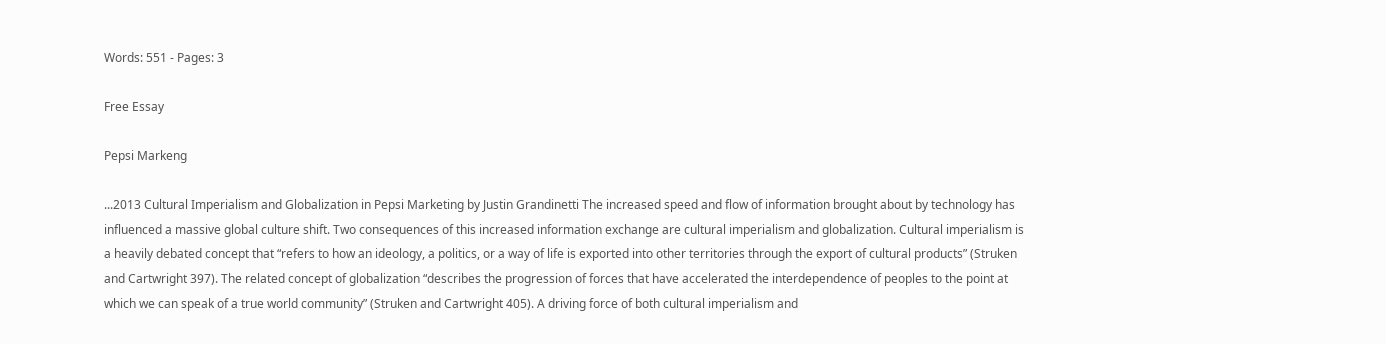Words: 551 - Pages: 3

Free Essay

Pepsi Markeng

...2013 Cultural Imperialism and Globalization in Pepsi Marketing by Justin Grandinetti The increased speed and flow of information brought about by technology has influenced a massive global culture shift. Two consequences of this increased information exchange are cultural imperialism and globalization. Cultural imperialism is a heavily debated concept that “refers to how an ideology, a politics, or a way of life is exported into other territories through the export of cultural products” (Struken and Cartwright 397). The related concept of globalization “describes the progression of forces that have accelerated the interdependence of peoples to the point at which we can speak of a true world community” (Struken and Cartwright 405). A driving force of both cultural imperialism and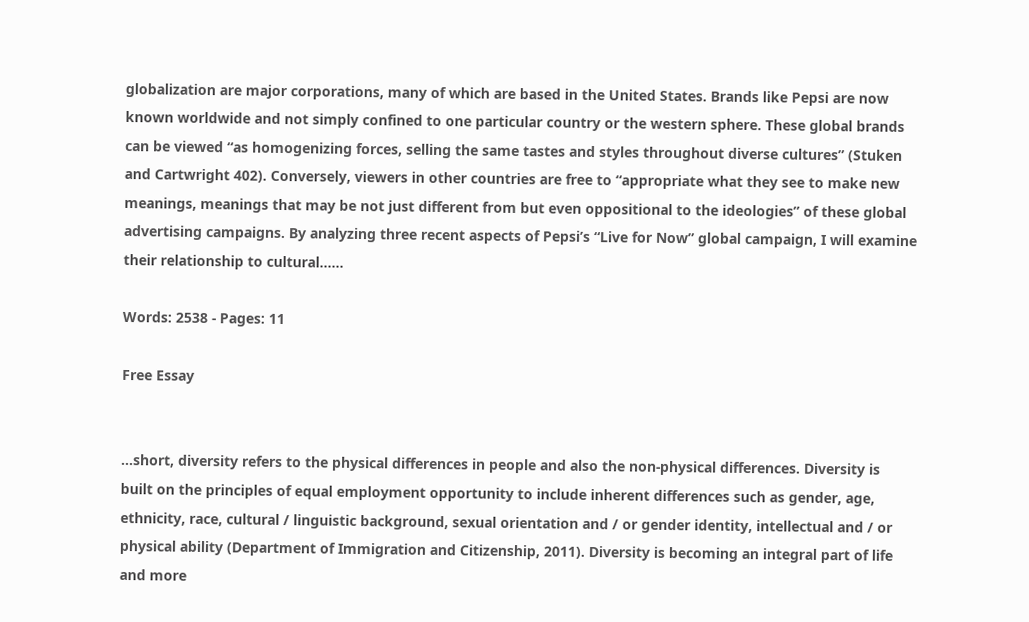globalization are major corporations, many of which are based in the United States. Brands like Pepsi are now known worldwide and not simply confined to one particular country or the western sphere. These global brands can be viewed “as homogenizing forces, selling the same tastes and styles throughout diverse cultures” (Stuken and Cartwright 402). Conversely, viewers in other countries are free to “appropriate what they see to make new meanings, meanings that may be not just different from but even oppositional to the ideologies” of these global advertising campaigns. By analyzing three recent aspects of Pepsi’s “Live for Now” global campaign, I will examine their relationship to cultural......

Words: 2538 - Pages: 11

Free Essay


...short, diversity refers to the physical differences in people and also the non-physical differences. Diversity is built on the principles of equal employment opportunity to include inherent differences such as gender, age, ethnicity, race, cultural / linguistic background, sexual orientation and / or gender identity, intellectual and / or physical ability (Department of Immigration and Citizenship, 2011). Diversity is becoming an integral part of life and more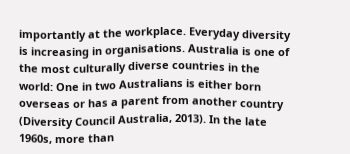importantly at the workplace. Everyday diversity is increasing in organisations. Australia is one of the most culturally diverse countries in the world: One in two Australians is either born overseas or has a parent from another country (Diversity Council Australia, 2013). In the late 1960s, more than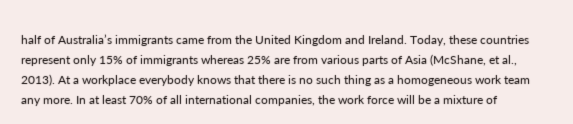half of Australia’s immigrants came from the United Kingdom and Ireland. Today, these countries represent only 15% of immigrants whereas 25% are from various parts of Asia (McShane, et al., 2013). At a workplace everybody knows that there is no such thing as a homogeneous work team any more. In at least 70% of all international companies, the work force will be a mixture of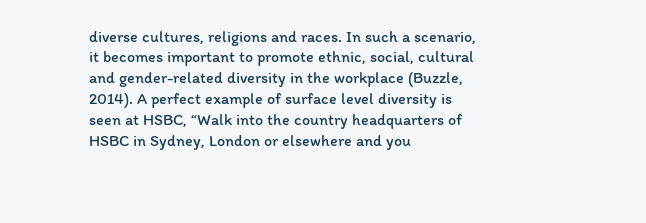diverse cultures, religions and races. In such a scenario, it becomes important to promote ethnic, social, cultural and gender-related diversity in the workplace (Buzzle, 2014). A perfect example of surface level diversity is seen at HSBC, “Walk into the country headquarters of HSBC in Sydney, London or elsewhere and you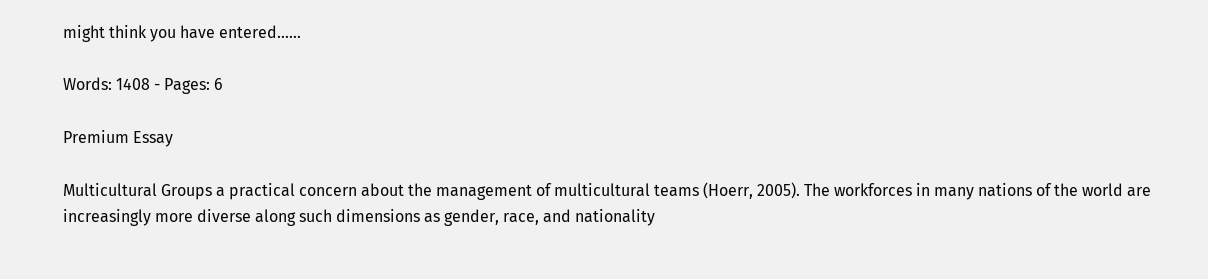might think you have entered......

Words: 1408 - Pages: 6

Premium Essay

Multicultural Groups a practical concern about the management of multicultural teams (Hoerr, 2005). The workforces in many nations of the world are increasingly more diverse along such dimensions as gender, race, and nationality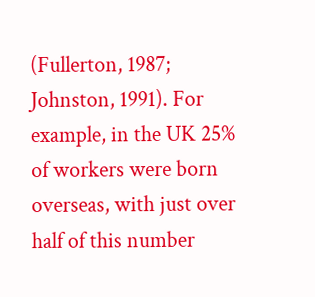(Fullerton, 1987; Johnston, 1991). For example, in the UK 25% of workers were born overseas, with just over half of this number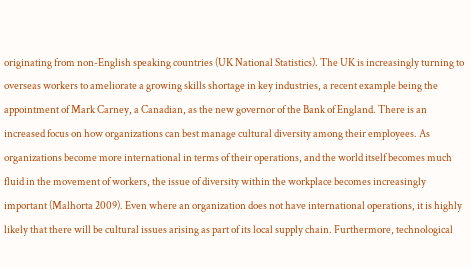originating from non-English speaking countries (UK National Statistics). The UK is increasingly turning to overseas workers to ameliorate a growing skills shortage in key industries, a recent example being the appointment of Mark Carney, a Canadian, as the new governor of the Bank of England. There is an increased focus on how organizations can best manage cultural diversity among their employees. As organizations become more international in terms of their operations, and the world itself becomes much fluid in the movement of workers, the issue of diversity within the workplace becomes increasingly important (Malhorta 2009). Even where an organization does not have international operations, it is highly likely that there will be cultural issues arising as part of its local supply chain. Furthermore, technological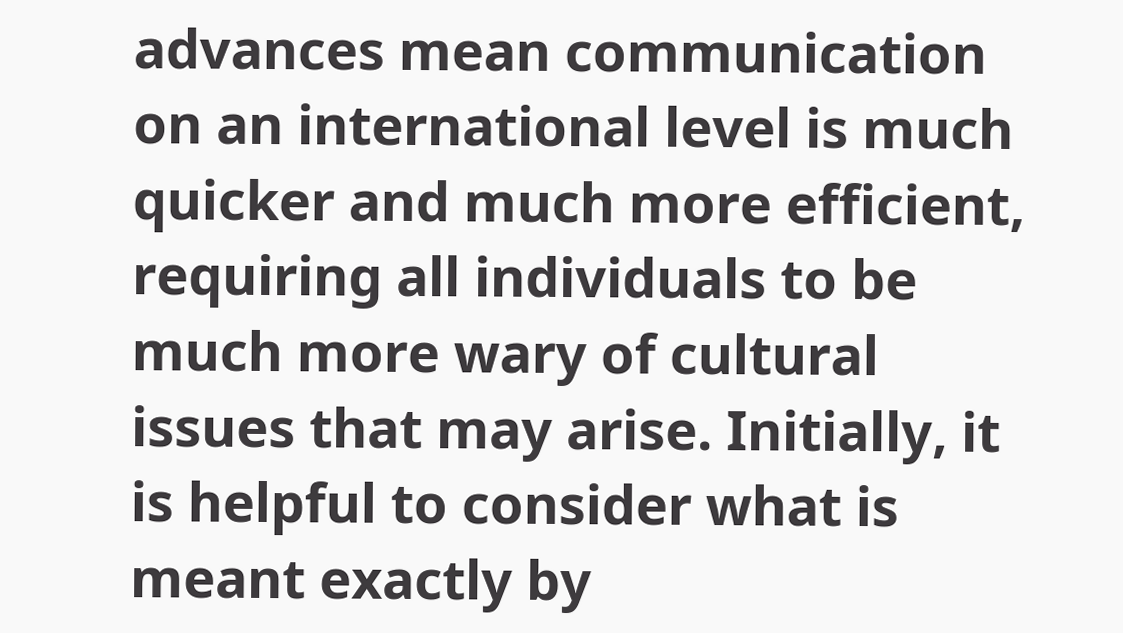advances mean communication on an international level is much quicker and much more efficient, requiring all individuals to be much more wary of cultural issues that may arise. Initially, it is helpful to consider what is meant exactly by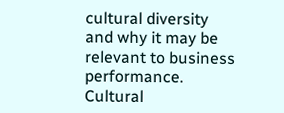cultural diversity and why it may be relevant to business performance. Cultural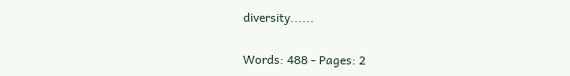diversity......

Words: 488 - Pages: 2